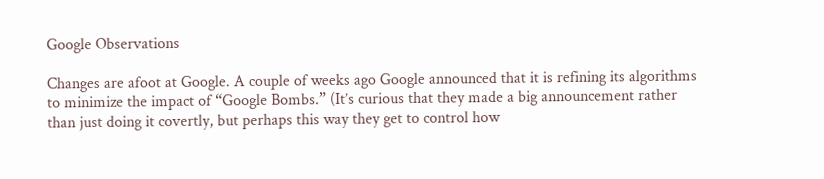Google Observations

Changes are afoot at Google. A couple of weeks ago Google announced that it is refining its algorithms to minimize the impact of “Google Bombs.” (It’s curious that they made a big announcement rather than just doing it covertly, but perhaps this way they get to control how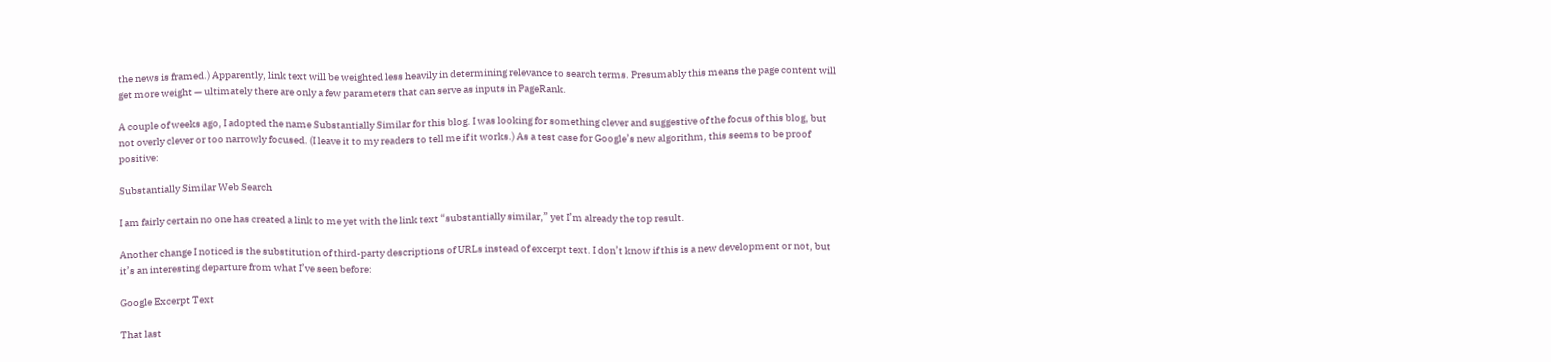the news is framed.) Apparently, link text will be weighted less heavily in determining relevance to search terms. Presumably this means the page content will get more weight — ultimately there are only a few parameters that can serve as inputs in PageRank.

A couple of weeks ago, I adopted the name Substantially Similar for this blog. I was looking for something clever and suggestive of the focus of this blog, but not overly clever or too narrowly focused. (I leave it to my readers to tell me if it works.) As a test case for Google’s new algorithm, this seems to be proof positive:

Substantially Similar Web Search

I am fairly certain no one has created a link to me yet with the link text “substantially similar,” yet I’m already the top result.

Another change I noticed is the substitution of third-party descriptions of URLs instead of excerpt text. I don’t know if this is a new development or not, but it’s an interesting departure from what I’ve seen before:

Google Excerpt Text

That last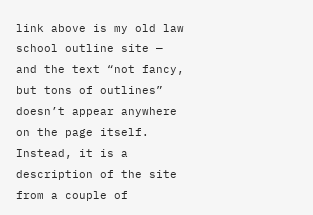link above is my old law school outline site — and the text “not fancy, but tons of outlines” doesn’t appear anywhere on the page itself. Instead, it is a description of the site from a couple of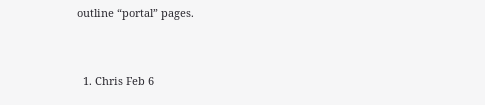outline “portal” pages.


  1. Chris Feb 6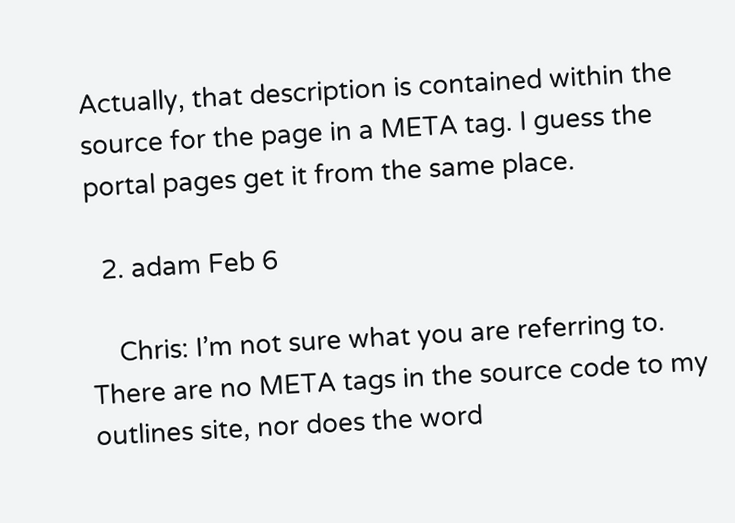Actually, that description is contained within the source for the page in a META tag. I guess the portal pages get it from the same place.

  2. adam Feb 6

    Chris: I’m not sure what you are referring to. There are no META tags in the source code to my outlines site, nor does the word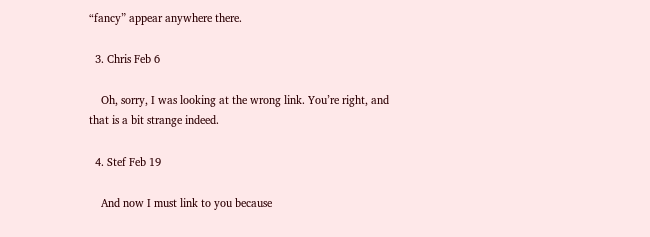“fancy” appear anywhere there.

  3. Chris Feb 6

    Oh, sorry, I was looking at the wrong link. You’re right, and that is a bit strange indeed.

  4. Stef Feb 19

    And now I must link to you because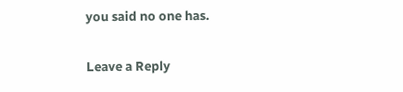you said no one has.

Leave a Reply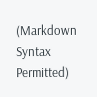(Markdown Syntax Permitted)